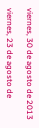viernes, 30 de agosto de 2013

viernes, 23 de agosto de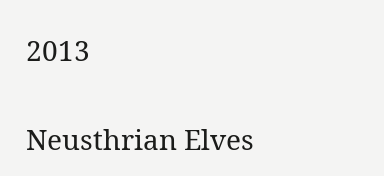2013

Neusthrian Elves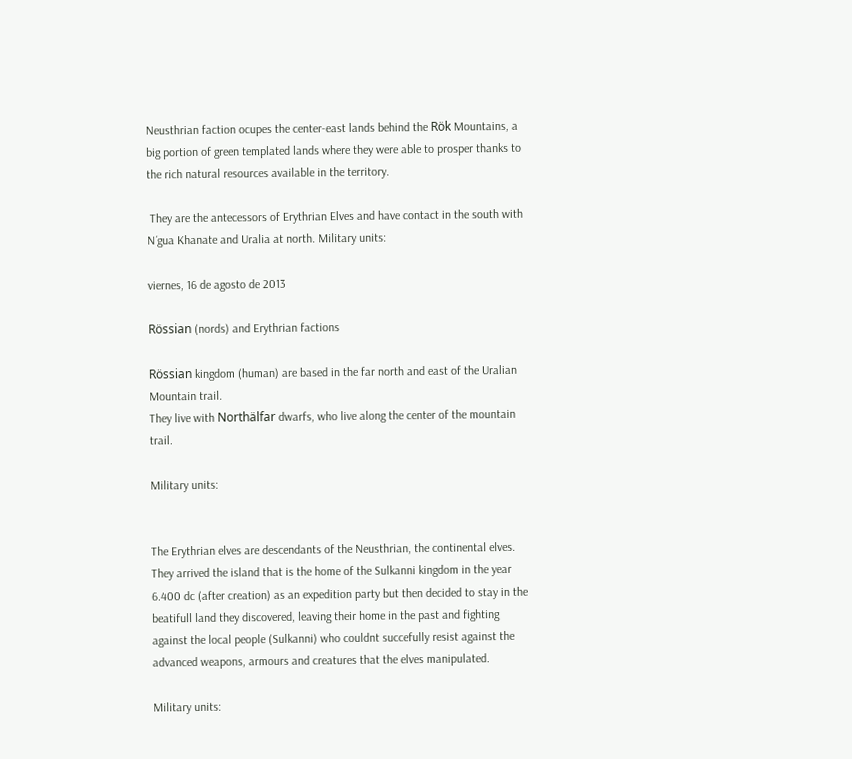Neusthrian faction ocupes the center-east lands behind the Rök Mountains, a big portion of green templated lands where they were able to prosper thanks to the rich natural resources available in the territory.

 They are the antecessors of Erythrian Elves and have contact in the south with N´gua Khanate and Uralia at north. Military units:

viernes, 16 de agosto de 2013

Rössian (nords) and Erythrian factions

Rössian kingdom (human) are based in the far north and east of the Uralian Mountain trail.
They live with Northälfar dwarfs, who live along the center of the mountain trail.

Military units:


The Erythrian elves are descendants of the Neusthrian, the continental elves. They arrived the island that is the home of the Sulkanni kingdom in the year 6.400 dc (after creation) as an expedition party but then decided to stay in the beatifull land they discovered, leaving their home in the past and fighting against the local people (Sulkanni) who couldnt succefully resist against the advanced weapons, armours and creatures that the elves manipulated.

Military units: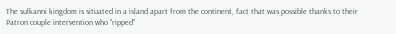The sulkanni kingdom is situated in a island apart from the continent, fact that was possible thanks to their Patron couple intervention who "ripped"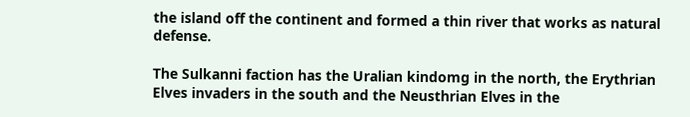the island off the continent and formed a thin river that works as natural defense.

The Sulkanni faction has the Uralian kindomg in the north, the Erythrian Elves invaders in the south and the Neusthrian Elves in the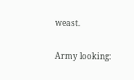weast.

Army looking: